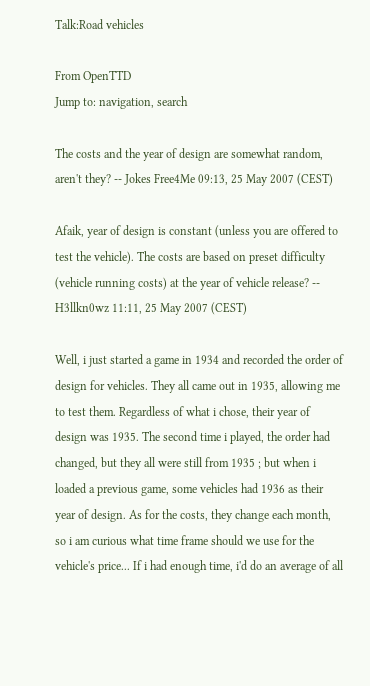Talk:Road vehicles

From OpenTTD
Jump to: navigation, search

The costs and the year of design are somewhat random, aren't they? -- Jokes Free4Me 09:13, 25 May 2007 (CEST)

Afaik, year of design is constant (unless you are offered to test the vehicle). The costs are based on preset difficulty (vehicle running costs) at the year of vehicle release? -- H3llkn0wz 11:11, 25 May 2007 (CEST)

Well, i just started a game in 1934 and recorded the order of design for vehicles. They all came out in 1935, allowing me to test them. Regardless of what i chose, their year of design was 1935. The second time i played, the order had changed, but they all were still from 1935 ; but when i loaded a previous game, some vehicles had 1936 as their year of design. As for the costs, they change each month, so i am curious what time frame should we use for the vehicle's price... If i had enough time, i'd do an average of all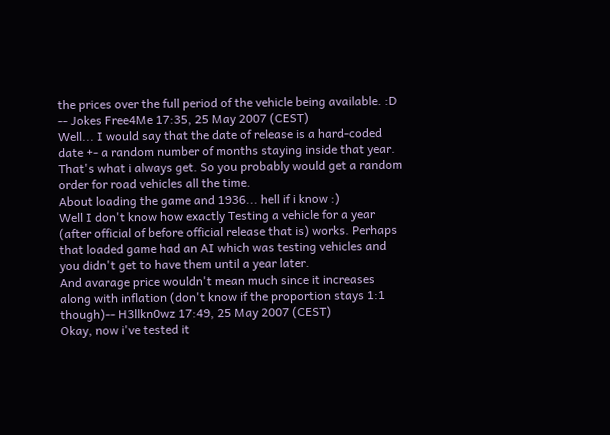the prices over the full period of the vehicle being available. :D -- Jokes Free4Me 17:35, 25 May 2007 (CEST)
Well... I would say that the date of release is a hard-coded date +- a random number of months staying inside that year. That's what i always get. So you probably would get a random order for road vehicles all the time.
About loading the game and 1936... hell if i know :)
Well I don't know how exactly Testing a vehicle for a year (after official of before official release that is) works. Perhaps that loaded game had an AI which was testing vehicles and you didn't get to have them until a year later.
And avarage price wouldn't mean much since it increases along with inflation (don't know if the proportion stays 1:1 though)-- H3llkn0wz 17:49, 25 May 2007 (CEST)
Okay, now i've tested it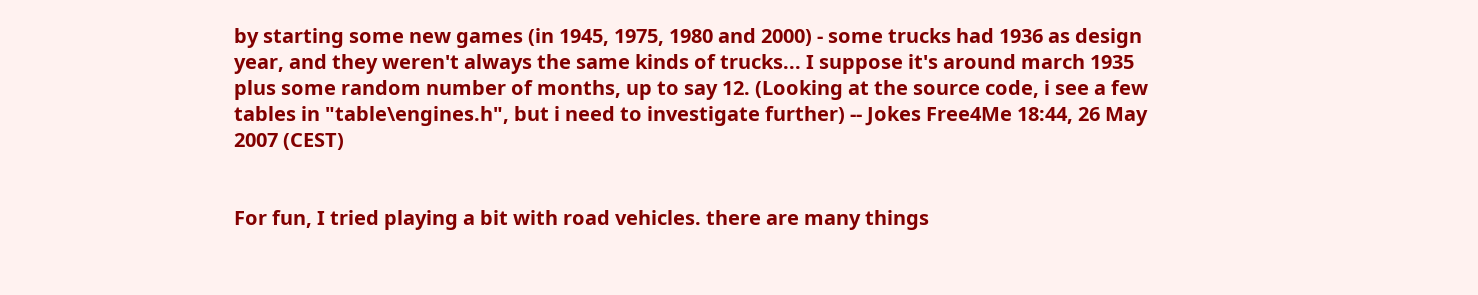by starting some new games (in 1945, 1975, 1980 and 2000) - some trucks had 1936 as design year, and they weren't always the same kinds of trucks... I suppose it's around march 1935 plus some random number of months, up to say 12. (Looking at the source code, i see a few tables in "table\engines.h", but i need to investigate further) -- Jokes Free4Me 18:44, 26 May 2007 (CEST)


For fun, I tried playing a bit with road vehicles. there are many things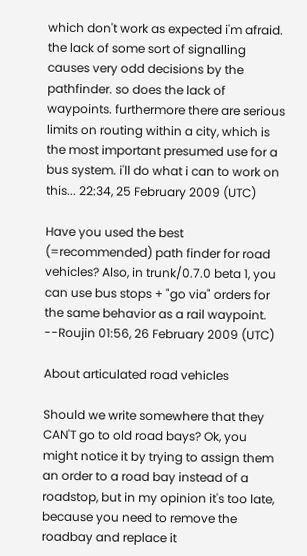which don't work as expected i'm afraid. the lack of some sort of signalling causes very odd decisions by the pathfinder. so does the lack of waypoints. furthermore there are serious limits on routing within a city, which is the most important presumed use for a bus system. i'll do what i can to work on this... 22:34, 25 February 2009 (UTC)

Have you used the best (=recommended) path finder for road vehicles? Also, in trunk/0.7.0 beta 1, you can use bus stops + "go via" orders for the same behavior as a rail waypoint. --Roujin 01:56, 26 February 2009 (UTC)

About articulated road vehicles

Should we write somewhere that they CAN'T go to old road bays? Ok, you might notice it by trying to assign them an order to a road bay instead of a roadstop, but in my opinion it's too late, because you need to remove the roadbay and replace it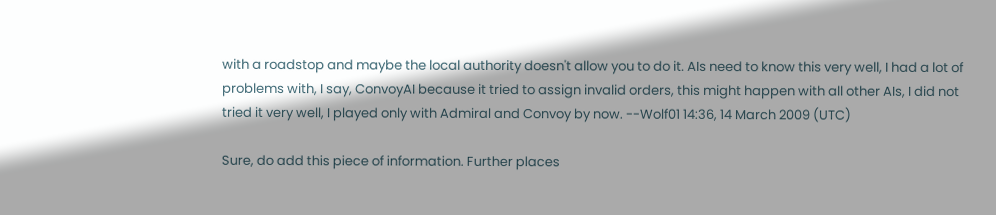with a roadstop and maybe the local authority doesn't allow you to do it. AIs need to know this very well, I had a lot of problems with, I say, ConvoyAI because it tried to assign invalid orders, this might happen with all other AIs, I did not tried it very well, I played only with Admiral and Convoy by now. --Wolf01 14:36, 14 March 2009 (UTC)

Sure, do add this piece of information. Further places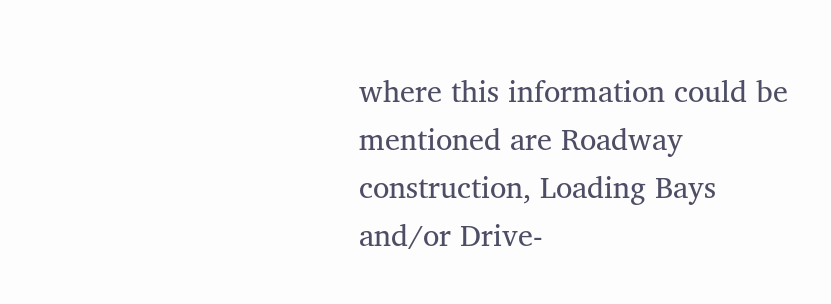where this information could be mentioned are Roadway construction, Loading Bays and/or Drive-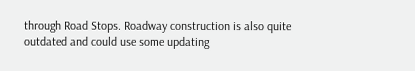through Road Stops. Roadway construction is also quite outdated and could use some updating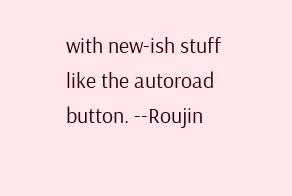with new-ish stuff like the autoroad button. --Roujin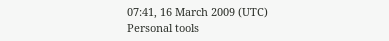07:41, 16 March 2009 (UTC)
Personal tools